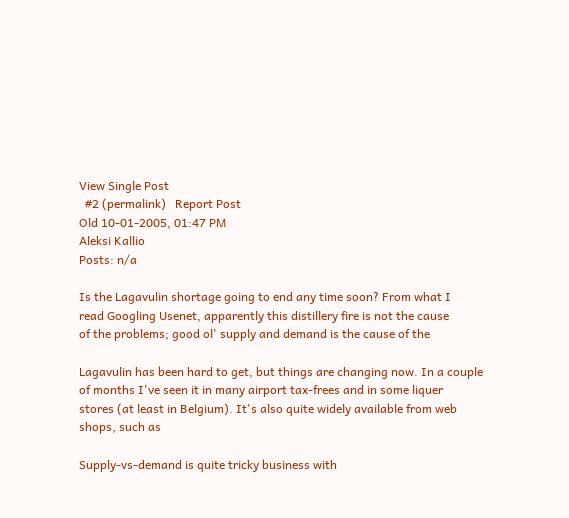View Single Post
  #2 (permalink)   Report Post
Old 10-01-2005, 01:47 PM
Aleksi Kallio
Posts: n/a

Is the Lagavulin shortage going to end any time soon? From what I
read Googling Usenet, apparently this distillery fire is not the cause
of the problems; good ol' supply and demand is the cause of the

Lagavulin has been hard to get, but things are changing now. In a couple
of months I've seen it in many airport tax-frees and in some liquer
stores (at least in Belgium). It's also quite widely available from web
shops, such as

Supply-vs-demand is quite tricky business with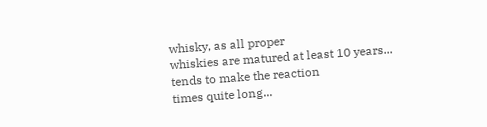whisky, as all proper
whiskies are matured at least 10 years... tends to make the reaction
times quite long...